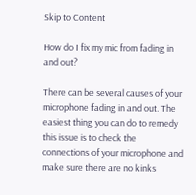Skip to Content

How do I fix my mic from fading in and out?

There can be several causes of your microphone fading in and out. The easiest thing you can do to remedy this issue is to check the connections of your microphone and make sure there are no kinks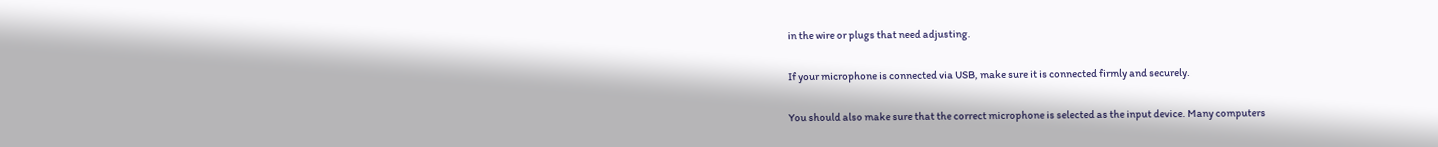in the wire or plugs that need adjusting.

If your microphone is connected via USB, make sure it is connected firmly and securely.

You should also make sure that the correct microphone is selected as the input device. Many computers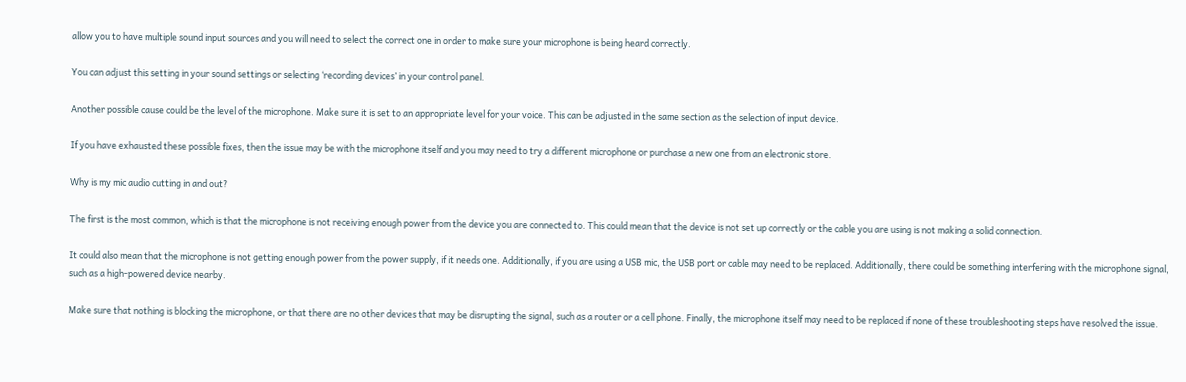allow you to have multiple sound input sources and you will need to select the correct one in order to make sure your microphone is being heard correctly.

You can adjust this setting in your sound settings or selecting ‘recording devices’ in your control panel.

Another possible cause could be the level of the microphone. Make sure it is set to an appropriate level for your voice. This can be adjusted in the same section as the selection of input device.

If you have exhausted these possible fixes, then the issue may be with the microphone itself and you may need to try a different microphone or purchase a new one from an electronic store.

Why is my mic audio cutting in and out?

The first is the most common, which is that the microphone is not receiving enough power from the device you are connected to. This could mean that the device is not set up correctly or the cable you are using is not making a solid connection.

It could also mean that the microphone is not getting enough power from the power supply, if it needs one. Additionally, if you are using a USB mic, the USB port or cable may need to be replaced. Additionally, there could be something interfering with the microphone signal, such as a high-powered device nearby.

Make sure that nothing is blocking the microphone, or that there are no other devices that may be disrupting the signal, such as a router or a cell phone. Finally, the microphone itself may need to be replaced if none of these troubleshooting steps have resolved the issue.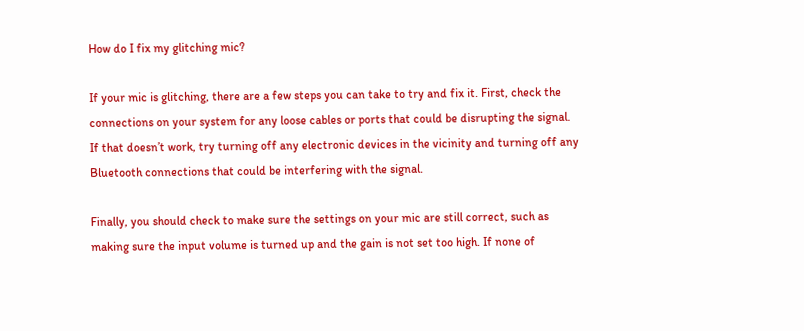How do I fix my glitching mic?

If your mic is glitching, there are a few steps you can take to try and fix it. First, check the connections on your system for any loose cables or ports that could be disrupting the signal. If that doesn’t work, try turning off any electronic devices in the vicinity and turning off any Bluetooth connections that could be interfering with the signal.

Finally, you should check to make sure the settings on your mic are still correct, such as making sure the input volume is turned up and the gain is not set too high. If none of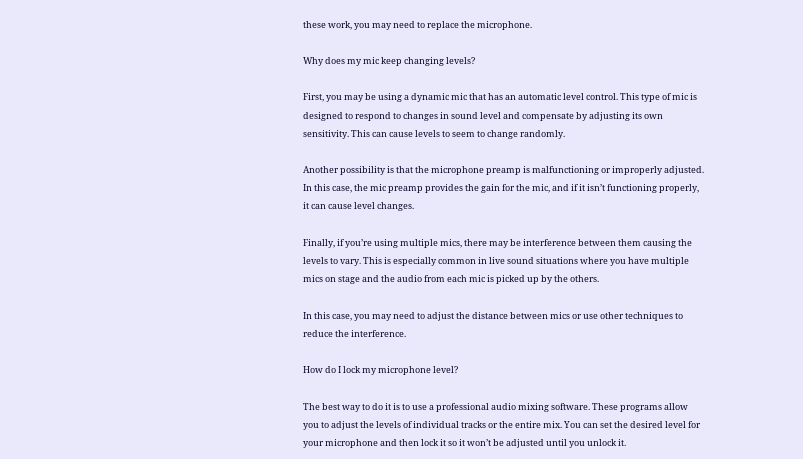these work, you may need to replace the microphone.

Why does my mic keep changing levels?

First, you may be using a dynamic mic that has an automatic level control. This type of mic is designed to respond to changes in sound level and compensate by adjusting its own sensitivity. This can cause levels to seem to change randomly.

Another possibility is that the microphone preamp is malfunctioning or improperly adjusted. In this case, the mic preamp provides the gain for the mic, and if it isn’t functioning properly, it can cause level changes.

Finally, if you’re using multiple mics, there may be interference between them causing the levels to vary. This is especially common in live sound situations where you have multiple mics on stage and the audio from each mic is picked up by the others.

In this case, you may need to adjust the distance between mics or use other techniques to reduce the interference.

How do I lock my microphone level?

The best way to do it is to use a professional audio mixing software. These programs allow you to adjust the levels of individual tracks or the entire mix. You can set the desired level for your microphone and then lock it so it won’t be adjusted until you unlock it.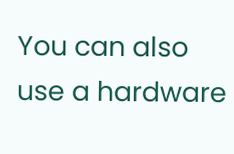You can also use a hardware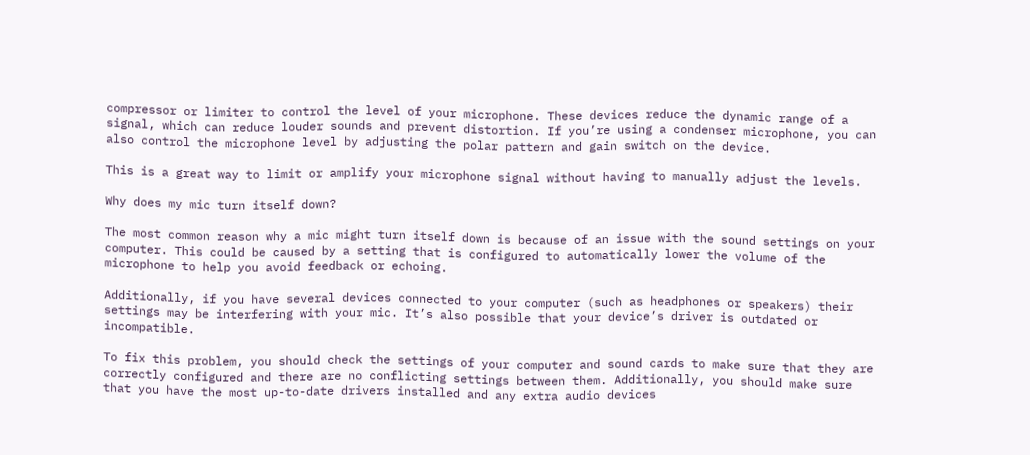compressor or limiter to control the level of your microphone. These devices reduce the dynamic range of a signal, which can reduce louder sounds and prevent distortion. If you’re using a condenser microphone, you can also control the microphone level by adjusting the polar pattern and gain switch on the device.

This is a great way to limit or amplify your microphone signal without having to manually adjust the levels.

Why does my mic turn itself down?

The most common reason why a mic might turn itself down is because of an issue with the sound settings on your computer. This could be caused by a setting that is configured to automatically lower the volume of the microphone to help you avoid feedback or echoing.

Additionally, if you have several devices connected to your computer (such as headphones or speakers) their settings may be interfering with your mic. It’s also possible that your device’s driver is outdated or incompatible.

To fix this problem, you should check the settings of your computer and sound cards to make sure that they are correctly configured and there are no conflicting settings between them. Additionally, you should make sure that you have the most up-to-date drivers installed and any extra audio devices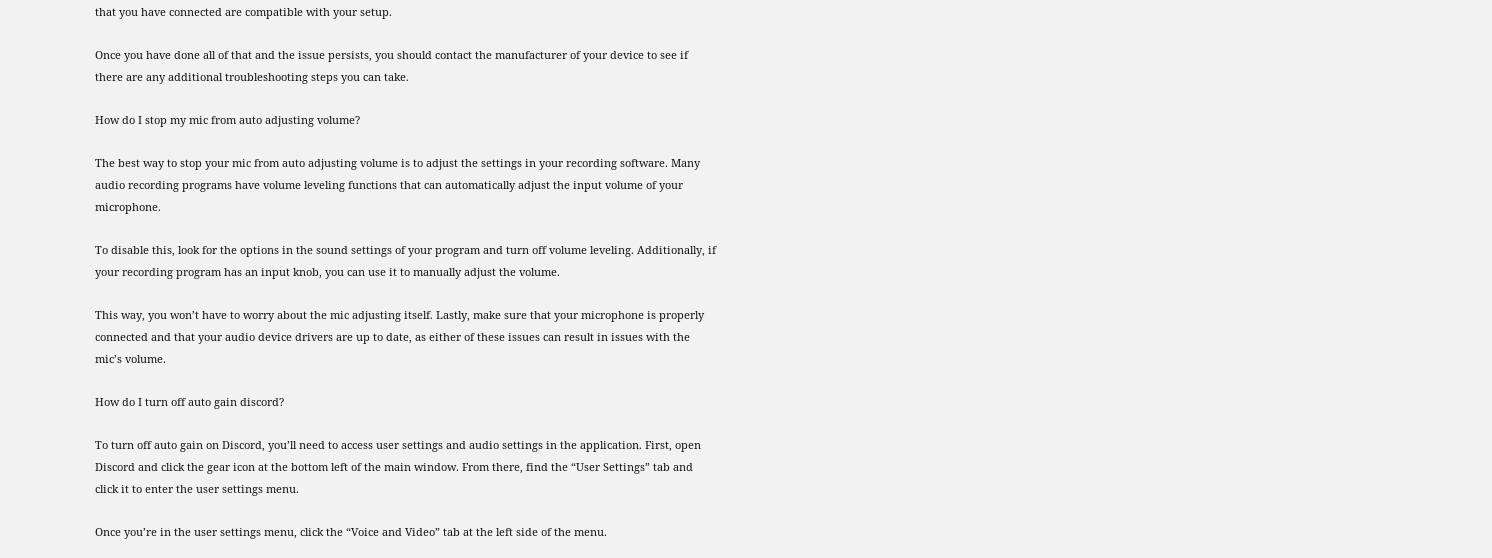that you have connected are compatible with your setup.

Once you have done all of that and the issue persists, you should contact the manufacturer of your device to see if there are any additional troubleshooting steps you can take.

How do I stop my mic from auto adjusting volume?

The best way to stop your mic from auto adjusting volume is to adjust the settings in your recording software. Many audio recording programs have volume leveling functions that can automatically adjust the input volume of your microphone.

To disable this, look for the options in the sound settings of your program and turn off volume leveling. Additionally, if your recording program has an input knob, you can use it to manually adjust the volume.

This way, you won’t have to worry about the mic adjusting itself. Lastly, make sure that your microphone is properly connected and that your audio device drivers are up to date, as either of these issues can result in issues with the mic’s volume.

How do I turn off auto gain discord?

To turn off auto gain on Discord, you’ll need to access user settings and audio settings in the application. First, open Discord and click the gear icon at the bottom left of the main window. From there, find the “User Settings” tab and click it to enter the user settings menu.

Once you’re in the user settings menu, click the “Voice and Video” tab at the left side of the menu.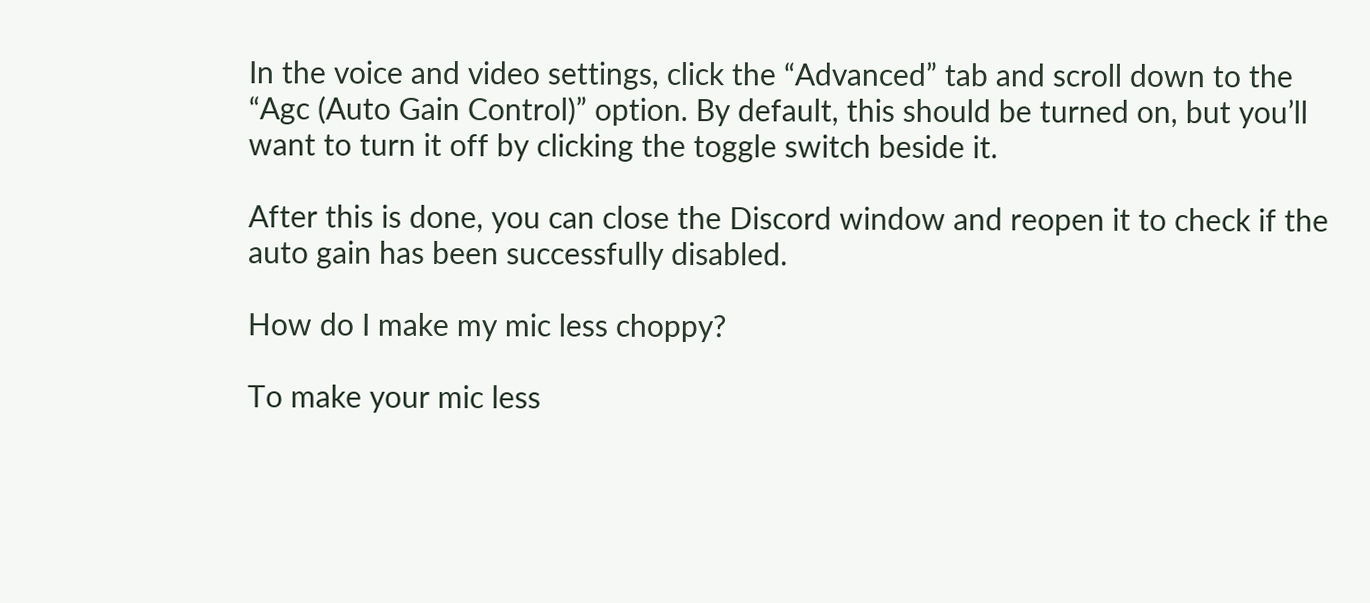In the voice and video settings, click the “Advanced” tab and scroll down to the “Agc (Auto Gain Control)” option. By default, this should be turned on, but you’ll want to turn it off by clicking the toggle switch beside it.

After this is done, you can close the Discord window and reopen it to check if the auto gain has been successfully disabled.

How do I make my mic less choppy?

To make your mic less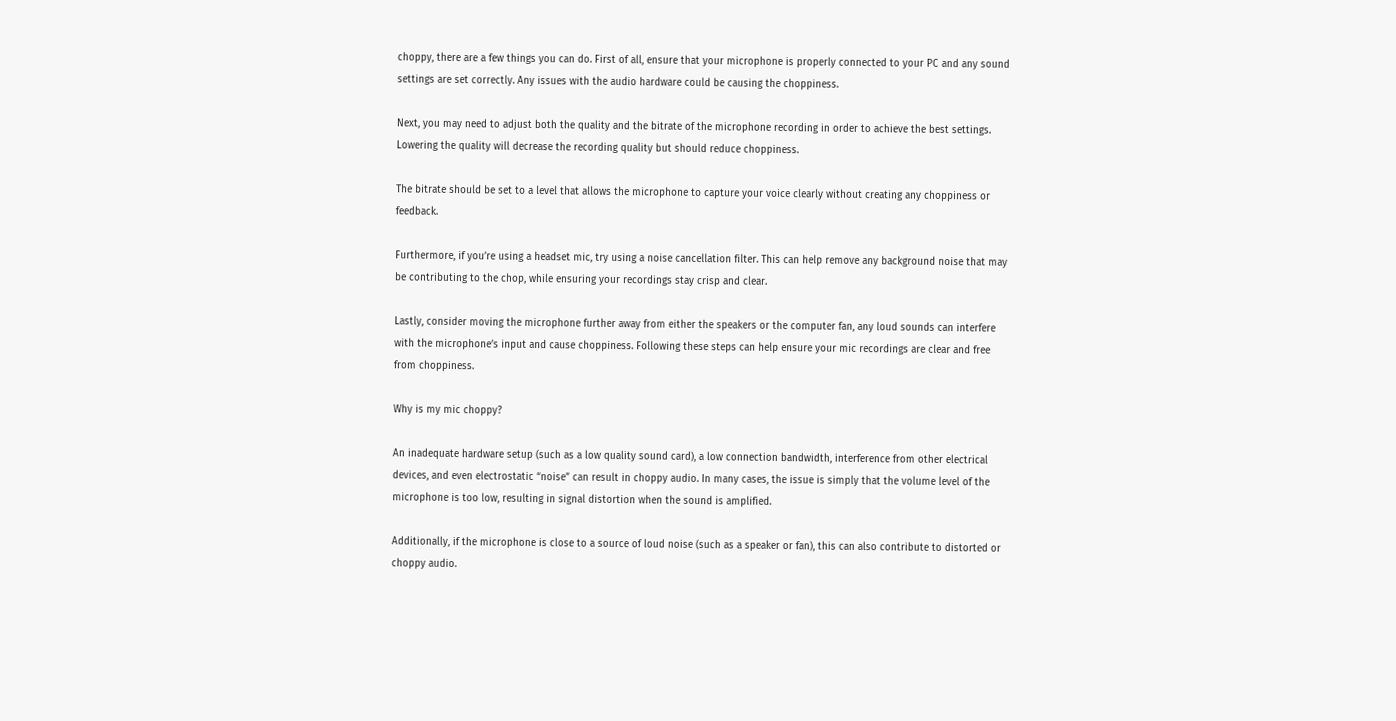choppy, there are a few things you can do. First of all, ensure that your microphone is properly connected to your PC and any sound settings are set correctly. Any issues with the audio hardware could be causing the choppiness.

Next, you may need to adjust both the quality and the bitrate of the microphone recording in order to achieve the best settings. Lowering the quality will decrease the recording quality but should reduce choppiness.

The bitrate should be set to a level that allows the microphone to capture your voice clearly without creating any choppiness or feedback.

Furthermore, if you’re using a headset mic, try using a noise cancellation filter. This can help remove any background noise that may be contributing to the chop, while ensuring your recordings stay crisp and clear.

Lastly, consider moving the microphone further away from either the speakers or the computer fan, any loud sounds can interfere with the microphone’s input and cause choppiness. Following these steps can help ensure your mic recordings are clear and free from choppiness.

Why is my mic choppy?

An inadequate hardware setup (such as a low quality sound card), a low connection bandwidth, interference from other electrical devices, and even electrostatic “noise” can result in choppy audio. In many cases, the issue is simply that the volume level of the microphone is too low, resulting in signal distortion when the sound is amplified.

Additionally, if the microphone is close to a source of loud noise (such as a speaker or fan), this can also contribute to distorted or choppy audio.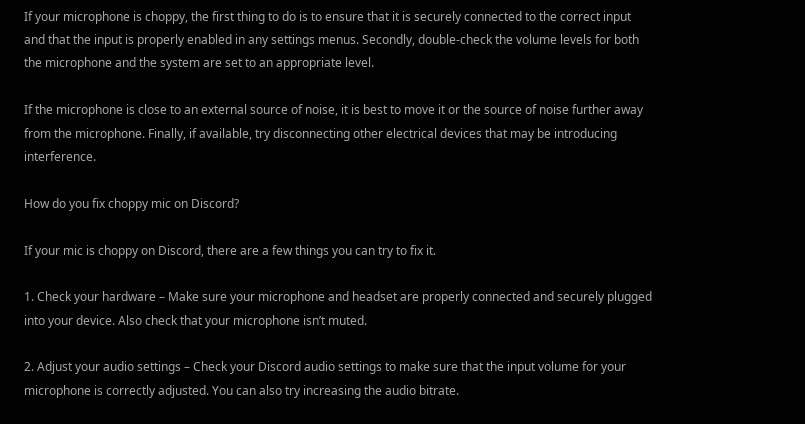If your microphone is choppy, the first thing to do is to ensure that it is securely connected to the correct input and that the input is properly enabled in any settings menus. Secondly, double-check the volume levels for both the microphone and the system are set to an appropriate level.

If the microphone is close to an external source of noise, it is best to move it or the source of noise further away from the microphone. Finally, if available, try disconnecting other electrical devices that may be introducing interference.

How do you fix choppy mic on Discord?

If your mic is choppy on Discord, there are a few things you can try to fix it.

1. Check your hardware – Make sure your microphone and headset are properly connected and securely plugged into your device. Also check that your microphone isn’t muted.

2. Adjust your audio settings – Check your Discord audio settings to make sure that the input volume for your microphone is correctly adjusted. You can also try increasing the audio bitrate.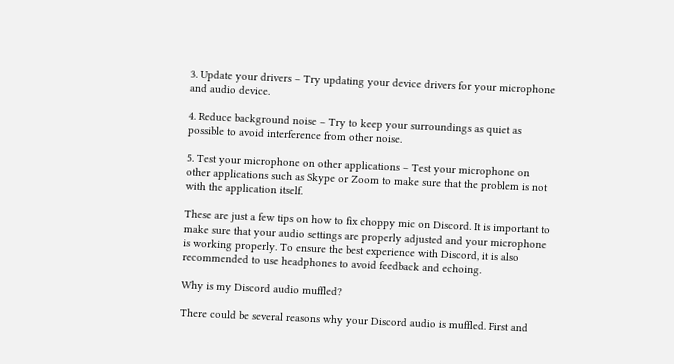3. Update your drivers – Try updating your device drivers for your microphone and audio device.

4. Reduce background noise – Try to keep your surroundings as quiet as possible to avoid interference from other noise.

5. Test your microphone on other applications – Test your microphone on other applications such as Skype or Zoom to make sure that the problem is not with the application itself.

These are just a few tips on how to fix choppy mic on Discord. It is important to make sure that your audio settings are properly adjusted and your microphone is working properly. To ensure the best experience with Discord, it is also recommended to use headphones to avoid feedback and echoing.

Why is my Discord audio muffled?

There could be several reasons why your Discord audio is muffled. First and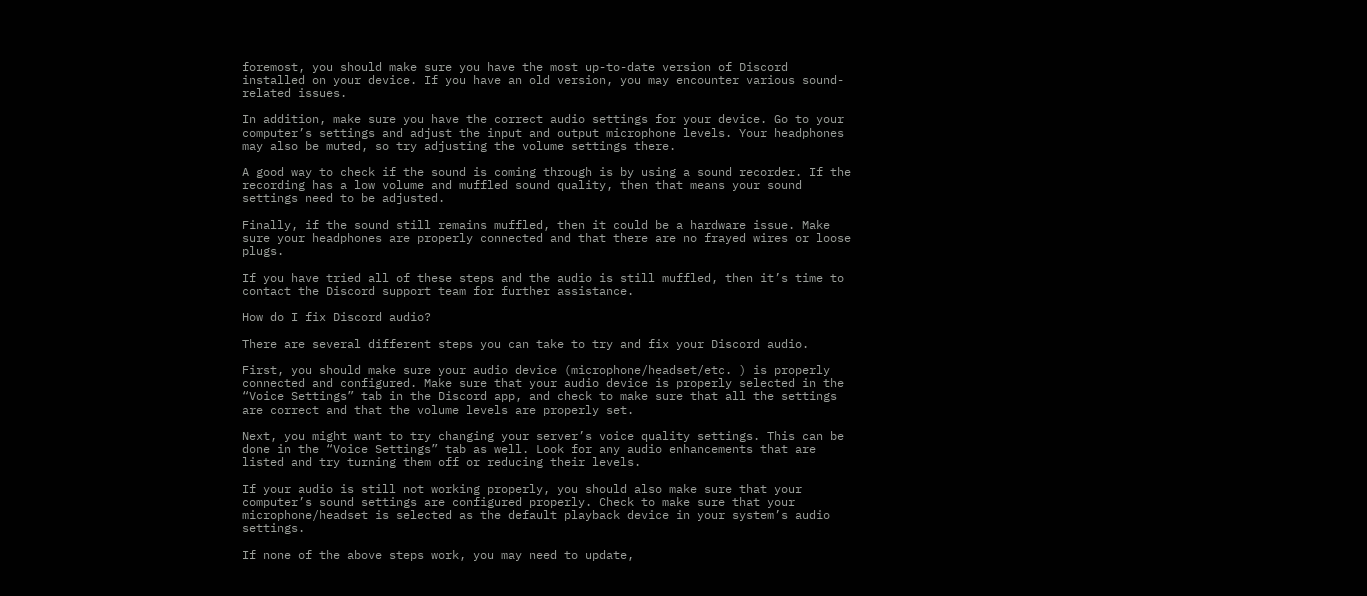foremost, you should make sure you have the most up-to-date version of Discord installed on your device. If you have an old version, you may encounter various sound-related issues.

In addition, make sure you have the correct audio settings for your device. Go to your computer’s settings and adjust the input and output microphone levels. Your headphones may also be muted, so try adjusting the volume settings there.

A good way to check if the sound is coming through is by using a sound recorder. If the recording has a low volume and muffled sound quality, then that means your sound settings need to be adjusted.

Finally, if the sound still remains muffled, then it could be a hardware issue. Make sure your headphones are properly connected and that there are no frayed wires or loose plugs.

If you have tried all of these steps and the audio is still muffled, then it’s time to contact the Discord support team for further assistance.

How do I fix Discord audio?

There are several different steps you can take to try and fix your Discord audio.

First, you should make sure your audio device (microphone/headset/etc. ) is properly connected and configured. Make sure that your audio device is properly selected in the “Voice Settings” tab in the Discord app, and check to make sure that all the settings are correct and that the volume levels are properly set.

Next, you might want to try changing your server’s voice quality settings. This can be done in the “Voice Settings” tab as well. Look for any audio enhancements that are listed and try turning them off or reducing their levels.

If your audio is still not working properly, you should also make sure that your computer’s sound settings are configured properly. Check to make sure that your microphone/headset is selected as the default playback device in your system’s audio settings.

If none of the above steps work, you may need to update,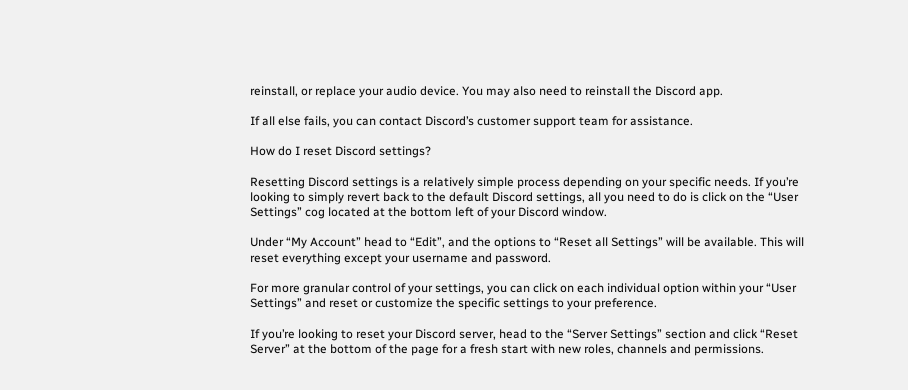reinstall, or replace your audio device. You may also need to reinstall the Discord app.

If all else fails, you can contact Discord’s customer support team for assistance.

How do I reset Discord settings?

Resetting Discord settings is a relatively simple process depending on your specific needs. If you’re looking to simply revert back to the default Discord settings, all you need to do is click on the “User Settings” cog located at the bottom left of your Discord window.

Under “My Account” head to “Edit”, and the options to “Reset all Settings” will be available. This will reset everything except your username and password.

For more granular control of your settings, you can click on each individual option within your “User Settings” and reset or customize the specific settings to your preference.

If you’re looking to reset your Discord server, head to the “Server Settings” section and click “Reset Server” at the bottom of the page for a fresh start with new roles, channels and permissions.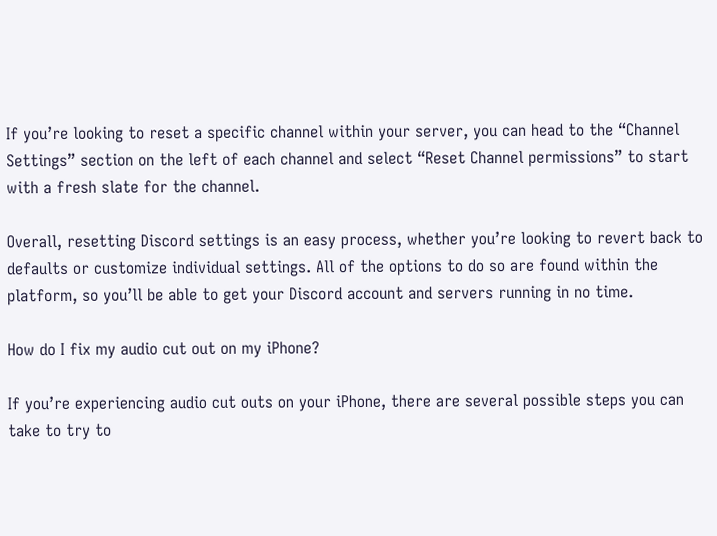If you’re looking to reset a specific channel within your server, you can head to the “Channel Settings” section on the left of each channel and select “Reset Channel permissions” to start with a fresh slate for the channel.

Overall, resetting Discord settings is an easy process, whether you’re looking to revert back to defaults or customize individual settings. All of the options to do so are found within the platform, so you’ll be able to get your Discord account and servers running in no time.

How do I fix my audio cut out on my iPhone?

If you’re experiencing audio cut outs on your iPhone, there are several possible steps you can take to try to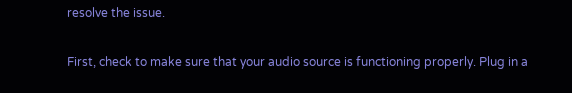resolve the issue.

First, check to make sure that your audio source is functioning properly. Plug in a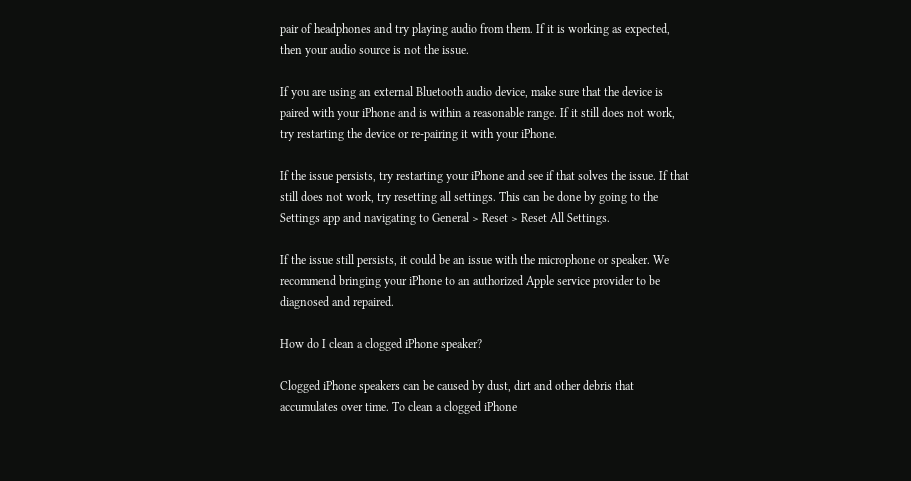pair of headphones and try playing audio from them. If it is working as expected, then your audio source is not the issue.

If you are using an external Bluetooth audio device, make sure that the device is paired with your iPhone and is within a reasonable range. If it still does not work, try restarting the device or re-pairing it with your iPhone.

If the issue persists, try restarting your iPhone and see if that solves the issue. If that still does not work, try resetting all settings. This can be done by going to the Settings app and navigating to General > Reset > Reset All Settings.

If the issue still persists, it could be an issue with the microphone or speaker. We recommend bringing your iPhone to an authorized Apple service provider to be diagnosed and repaired.

How do I clean a clogged iPhone speaker?

Clogged iPhone speakers can be caused by dust, dirt and other debris that accumulates over time. To clean a clogged iPhone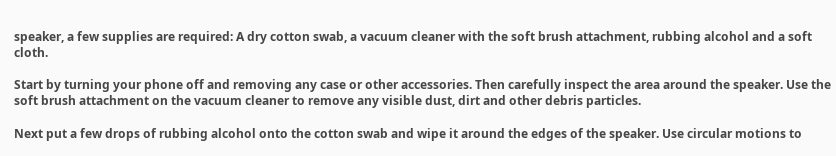speaker, a few supplies are required: A dry cotton swab, a vacuum cleaner with the soft brush attachment, rubbing alcohol and a soft cloth.

Start by turning your phone off and removing any case or other accessories. Then carefully inspect the area around the speaker. Use the soft brush attachment on the vacuum cleaner to remove any visible dust, dirt and other debris particles.

Next put a few drops of rubbing alcohol onto the cotton swab and wipe it around the edges of the speaker. Use circular motions to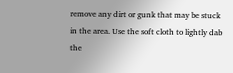remove any dirt or gunk that may be stuck in the area. Use the soft cloth to lightly dab the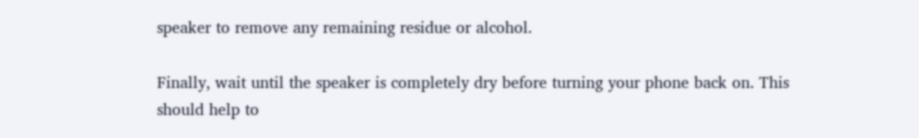speaker to remove any remaining residue or alcohol.

Finally, wait until the speaker is completely dry before turning your phone back on. This should help to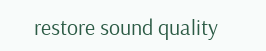restore sound quality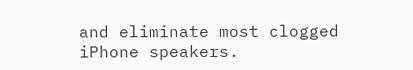and eliminate most clogged iPhone speakers.